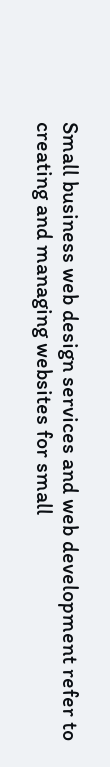Small business web design services and web development refer to creating and managing websites for small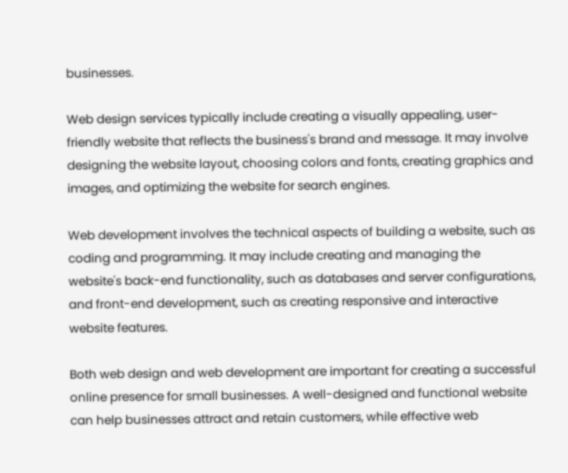businesses.

Web design services typically include creating a visually appealing, user-friendly website that reflects the business's brand and message. It may involve designing the website layout, choosing colors and fonts, creating graphics and images, and optimizing the website for search engines.

Web development involves the technical aspects of building a website, such as coding and programming. It may include creating and managing the website's back-end functionality, such as databases and server configurations, and front-end development, such as creating responsive and interactive website features.

Both web design and web development are important for creating a successful online presence for small businesses. A well-designed and functional website can help businesses attract and retain customers, while effective web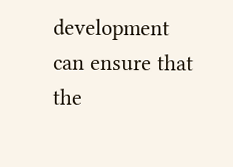development can ensure that the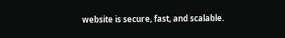website is secure, fast, and scalable.